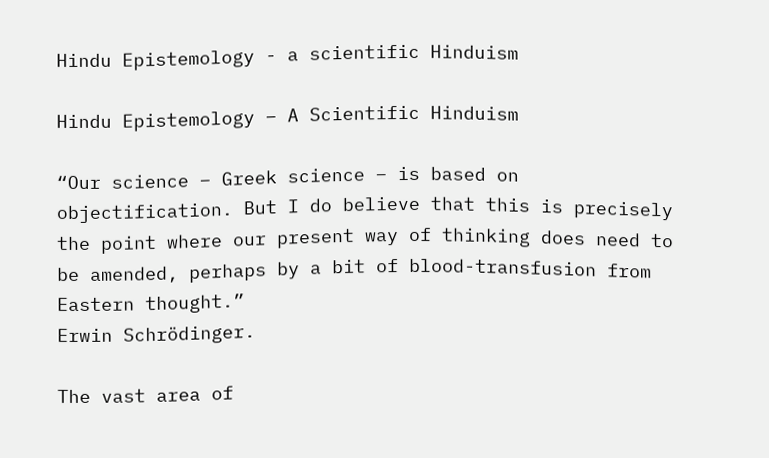Hindu Epistemology - a scientific Hinduism

Hindu Epistemology – A Scientific Hinduism

“Our science – Greek science – is based on objectification. But I do believe that this is precisely the point where our present way of thinking does need to be amended, perhaps by a bit of blood-transfusion from Eastern thought.”
Erwin Schrödinger.

The vast area of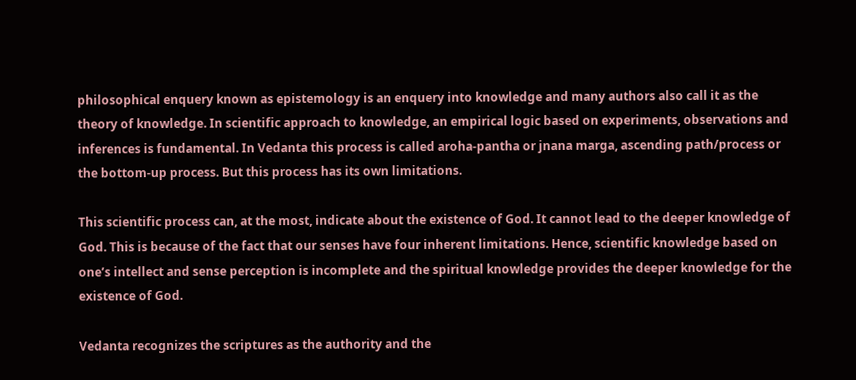philosophical enquery known as epistemology is an enquery into knowledge and many authors also call it as the theory of knowledge. In scientific approach to knowledge, an empirical logic based on experiments, observations and inferences is fundamental. In Vedanta this process is called aroha-pantha or jnana marga, ascending path/process or the bottom-up process. But this process has its own limitations.

This scientific process can, at the most, indicate about the existence of God. It cannot lead to the deeper knowledge of God. This is because of the fact that our senses have four inherent limitations. Hence, scientific knowledge based on one’s intellect and sense perception is incomplete and the spiritual knowledge provides the deeper knowledge for the existence of God.

Vedanta recognizes the scriptures as the authority and the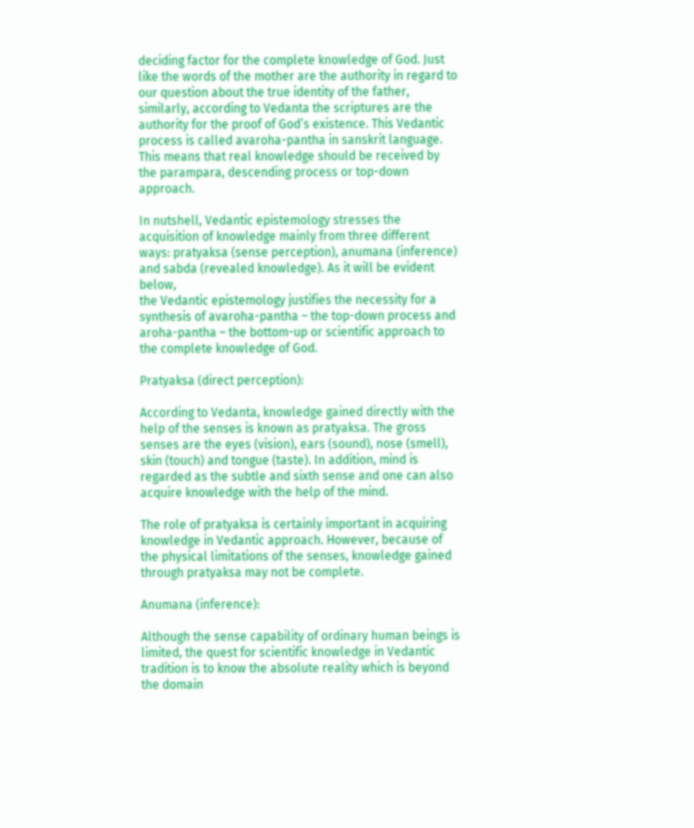deciding factor for the complete knowledge of God. Just like the words of the mother are the authority in regard to our question about the true identity of the father, similarly, according to Vedanta the scriptures are the authority for the proof of God’s existence. This Vedantic process is called avaroha-pantha in sanskrit language. This means that real knowledge should be received by the parampara, descending process or top-down approach.

In nutshell, Vedantic epistemology stresses the acquisition of knowledge mainly from three different ways: pratyaksa (sense perception), anumana (inference) and sabda (revealed knowledge). As it will be evident below,
the Vedantic epistemology justifies the necessity for a synthesis of avaroha-pantha – the top-down process and aroha-pantha – the bottom-up or scientific approach to the complete knowledge of God.

Pratyaksa (direct perception):

According to Vedanta, knowledge gained directly with the help of the senses is known as pratyaksa. The gross senses are the eyes (vision), ears (sound), nose (smell), skin (touch) and tongue (taste). In addition, mind is regarded as the subtle and sixth sense and one can also acquire knowledge with the help of the mind.

The role of pratyaksa is certainly important in acquiring knowledge in Vedantic approach. However, because of the physical limitations of the senses, knowledge gained through pratyaksa may not be complete.

Anumana (inference):

Although the sense capability of ordinary human beings is limited, the quest for scientific knowledge in Vedantic tradition is to know the absolute reality which is beyond the domain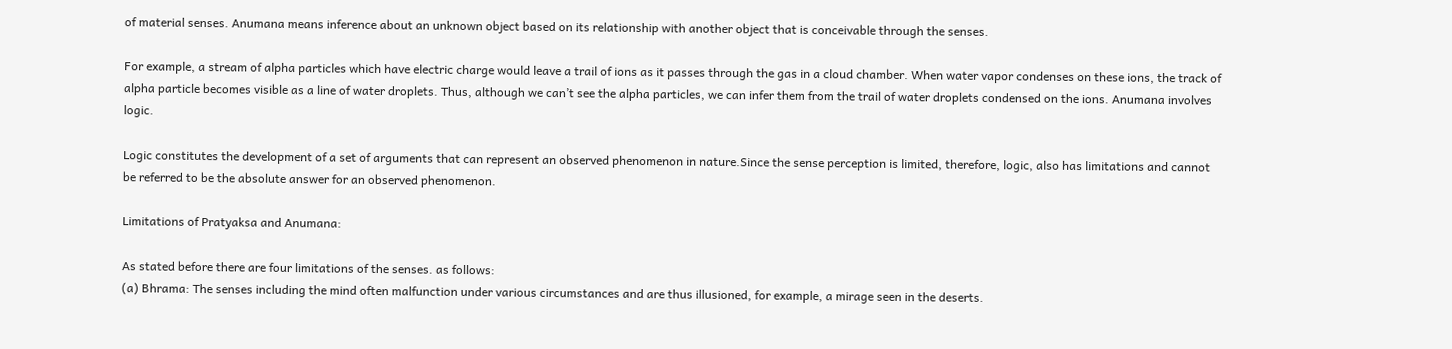of material senses. Anumana means inference about an unknown object based on its relationship with another object that is conceivable through the senses.

For example, a stream of alpha particles which have electric charge would leave a trail of ions as it passes through the gas in a cloud chamber. When water vapor condenses on these ions, the track of alpha particle becomes visible as a line of water droplets. Thus, although we can’t see the alpha particles, we can infer them from the trail of water droplets condensed on the ions. Anumana involves logic.

Logic constitutes the development of a set of arguments that can represent an observed phenomenon in nature.Since the sense perception is limited, therefore, logic, also has limitations and cannot be referred to be the absolute answer for an observed phenomenon.

Limitations of Pratyaksa and Anumana:

As stated before there are four limitations of the senses. as follows:
(a) Bhrama: The senses including the mind often malfunction under various circumstances and are thus illusioned, for example, a mirage seen in the deserts.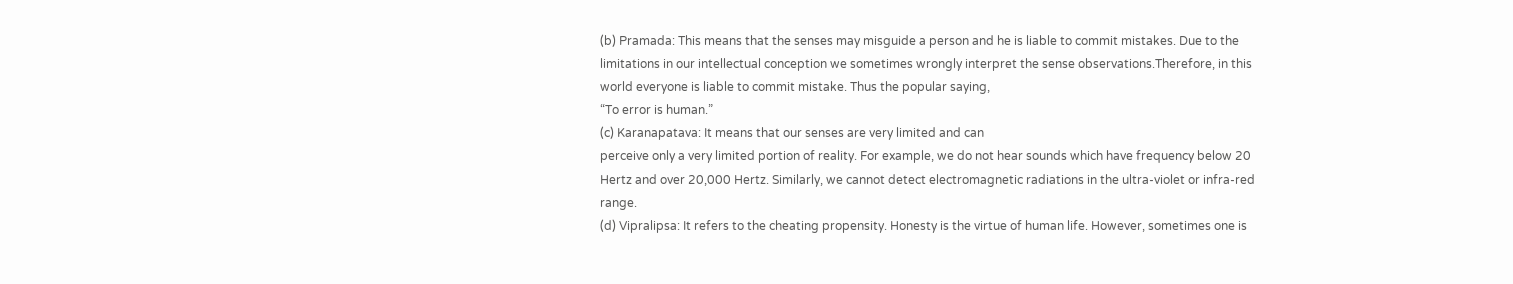(b) Pramada: This means that the senses may misguide a person and he is liable to commit mistakes. Due to the limitations in our intellectual conception we sometimes wrongly interpret the sense observations.Therefore, in this world everyone is liable to commit mistake. Thus the popular saying,
“To error is human.”
(c) Karanapatava: It means that our senses are very limited and can
perceive only a very limited portion of reality. For example, we do not hear sounds which have frequency below 20 Hertz and over 20,000 Hertz. Similarly, we cannot detect electromagnetic radiations in the ultra-violet or infra-red range.
(d) Vipralipsa: It refers to the cheating propensity. Honesty is the virtue of human life. However, sometimes one is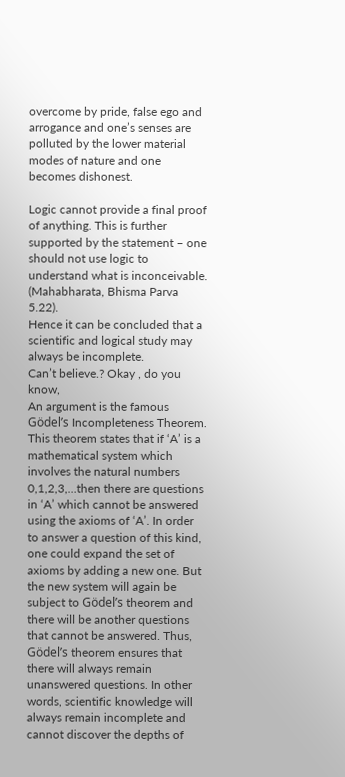overcome by pride, false ego and arrogance and one’s senses are polluted by the lower material modes of nature and one becomes dishonest.

Logic cannot provide a final proof of anything. This is further supported by the statement – one should not use logic to understand what is inconceivable. (Mahabharata, Bhisma Parva 5.22).
Hence it can be concluded that a scientific and logical study may always be incomplete.
Can’t believe.? Okay , do you know,
An argument is the famous Gödel’s Incompleteness Theorem. This theorem states that if ‘A’ is a mathematical system which involves the natural numbers 0,1,2,3,…then there are questions in ‘A’ which cannot be answered using the axioms of ‘A’. In order to answer a question of this kind, one could expand the set of axioms by adding a new one. But the new system will again be subject to Gödel’s theorem and there will be another questions that cannot be answered. Thus, Gödel’s theorem ensures that there will always remain unanswered questions. In other words, scientific knowledge will always remain incomplete and cannot discover the depths of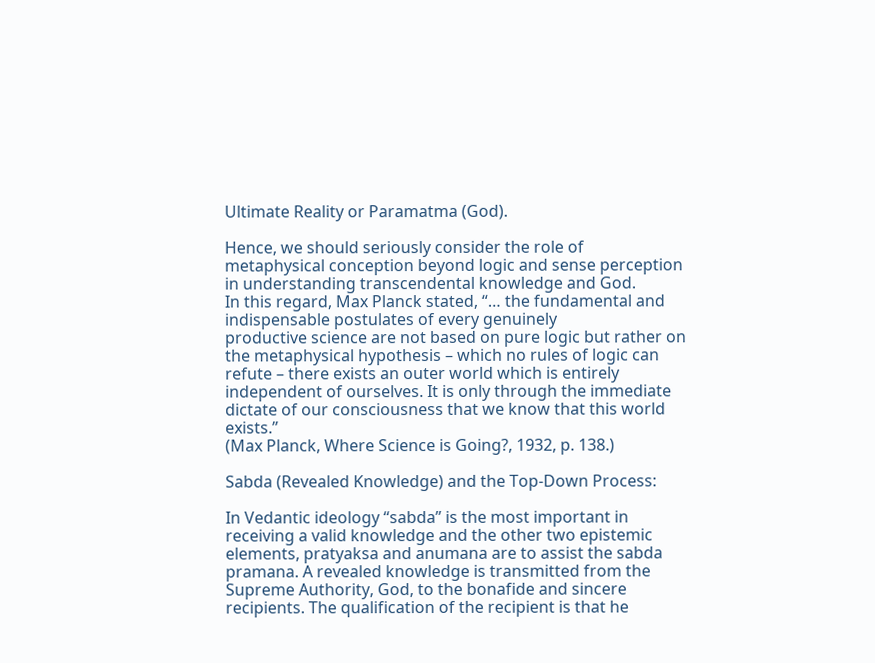Ultimate Reality or Paramatma (God).

Hence, we should seriously consider the role of metaphysical conception beyond logic and sense perception in understanding transcendental knowledge and God.
In this regard, Max Planck stated, “… the fundamental and indispensable postulates of every genuinely
productive science are not based on pure logic but rather on the metaphysical hypothesis – which no rules of logic can refute – there exists an outer world which is entirely independent of ourselves. It is only through the immediate dictate of our consciousness that we know that this world exists.”
(Max Planck, Where Science is Going?, 1932, p. 138.)

Sabda (Revealed Knowledge) and the Top-Down Process:

In Vedantic ideology “sabda” is the most important in receiving a valid knowledge and the other two epistemic elements, pratyaksa and anumana are to assist the sabda pramana. A revealed knowledge is transmitted from the Supreme Authority, God, to the bonafide and sincere recipients. The qualification of the recipient is that he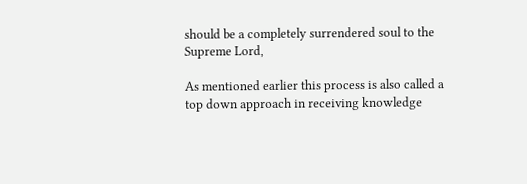should be a completely surrendered soul to the Supreme Lord,

As mentioned earlier this process is also called a top down approach in receiving knowledge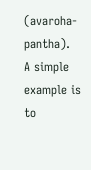(avaroha-pantha).
A simple example is to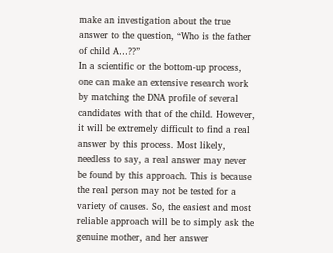make an investigation about the true answer to the question, “Who is the father of child A…??”
In a scientific or the bottom-up process, one can make an extensive research work by matching the DNA profile of several candidates with that of the child. However, it will be extremely difficult to find a real answer by this process. Most likely, needless to say, a real answer may never be found by this approach. This is because the real person may not be tested for a variety of causes. So, the easiest and most reliable approach will be to simply ask the genuine mother, and her answer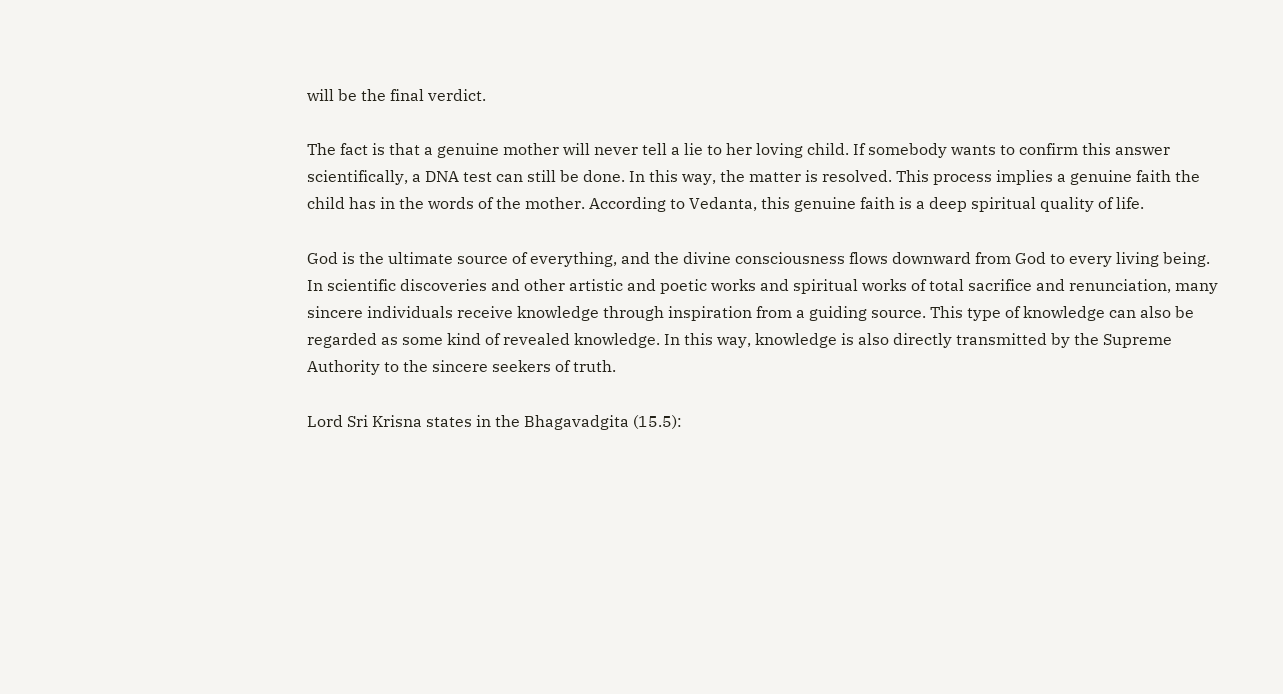will be the final verdict.

The fact is that a genuine mother will never tell a lie to her loving child. If somebody wants to confirm this answer scientifically, a DNA test can still be done. In this way, the matter is resolved. This process implies a genuine faith the child has in the words of the mother. According to Vedanta, this genuine faith is a deep spiritual quality of life.

God is the ultimate source of everything, and the divine consciousness flows downward from God to every living being. In scientific discoveries and other artistic and poetic works and spiritual works of total sacrifice and renunciation, many sincere individuals receive knowledge through inspiration from a guiding source. This type of knowledge can also be regarded as some kind of revealed knowledge. In this way, knowledge is also directly transmitted by the Supreme Authority to the sincere seekers of truth.

Lord Sri Krisna states in the Bhagavadgita (15.5):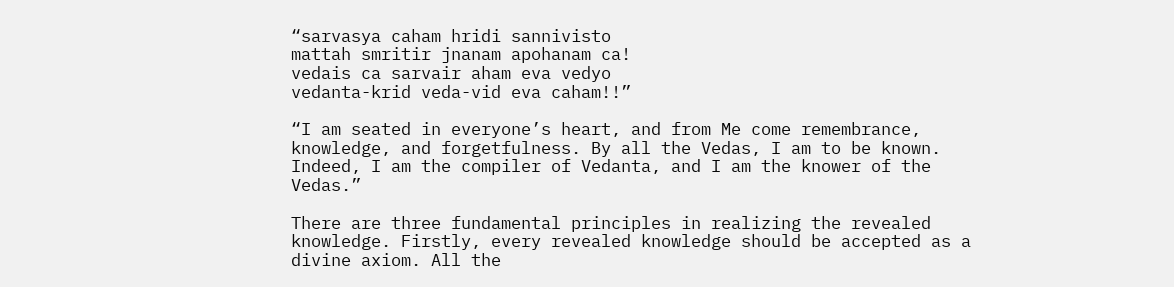“sarvasya caham hridi sannivisto
mattah smritir jnanam apohanam ca!
vedais ca sarvair aham eva vedyo
vedanta-krid veda-vid eva caham!!”

“I am seated in everyone’s heart, and from Me come remembrance, knowledge, and forgetfulness. By all the Vedas, I am to be known. Indeed, I am the compiler of Vedanta, and I am the knower of the Vedas.”

There are three fundamental principles in realizing the revealed knowledge. Firstly, every revealed knowledge should be accepted as a divine axiom. All the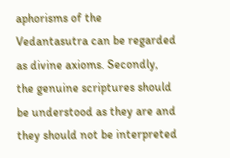aphorisms of the Vedantasutra can be regarded as divine axioms. Secondly, the genuine scriptures should be understood as they are and they should not be interpreted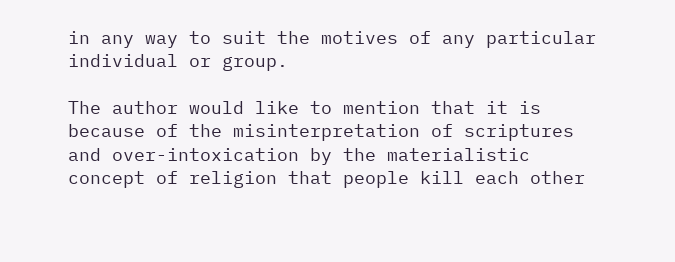in any way to suit the motives of any particular individual or group.

The author would like to mention that it is because of the misinterpretation of scriptures and over-intoxication by the materialistic concept of religion that people kill each other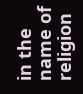in the name of religion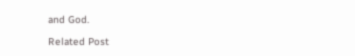and God.

Related Post